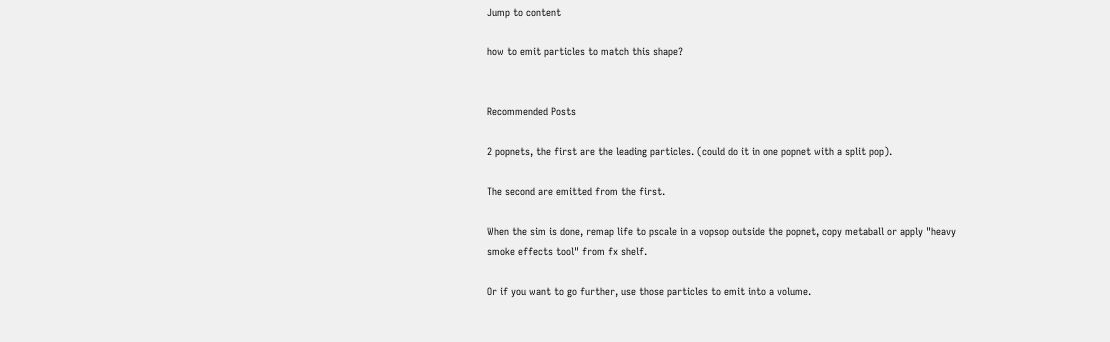Jump to content

how to emit particles to match this shape?


Recommended Posts

2 popnets, the first are the leading particles. (could do it in one popnet with a split pop).

The second are emitted from the first.

When the sim is done, remap life to pscale in a vopsop outside the popnet, copy metaball or apply "heavy smoke effects tool" from fx shelf.

Or if you want to go further, use those particles to emit into a volume.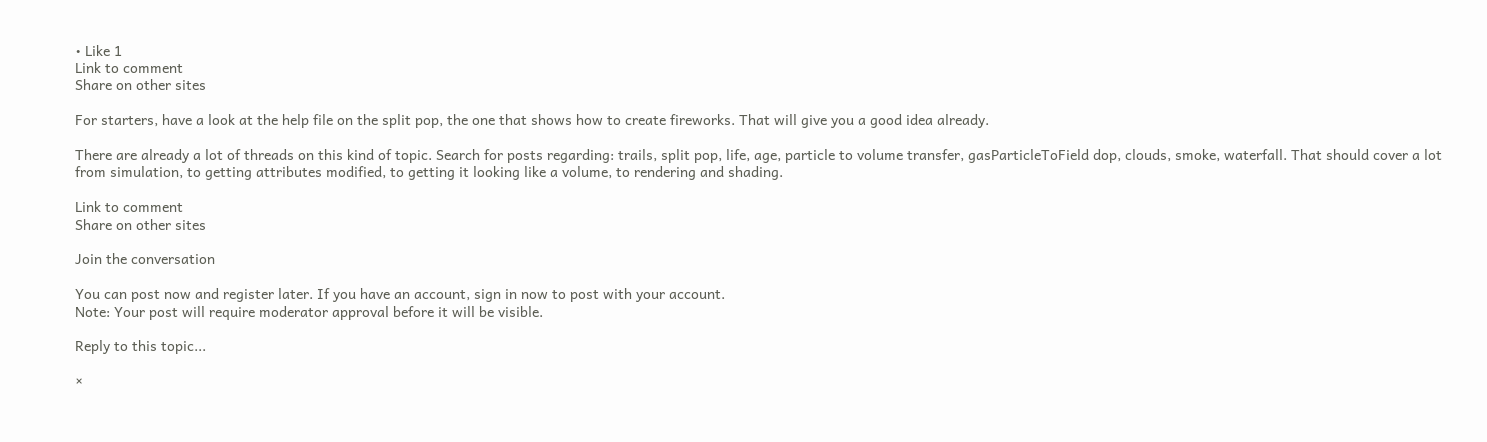• Like 1
Link to comment
Share on other sites

For starters, have a look at the help file on the split pop, the one that shows how to create fireworks. That will give you a good idea already.

There are already a lot of threads on this kind of topic. Search for posts regarding: trails, split pop, life, age, particle to volume transfer, gasParticleToField dop, clouds, smoke, waterfall. That should cover a lot from simulation, to getting attributes modified, to getting it looking like a volume, to rendering and shading.

Link to comment
Share on other sites

Join the conversation

You can post now and register later. If you have an account, sign in now to post with your account.
Note: Your post will require moderator approval before it will be visible.

Reply to this topic...

×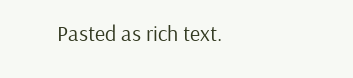Pasted as rich text.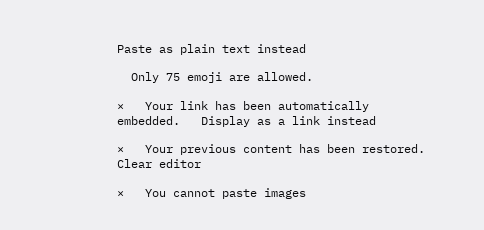Paste as plain text instead

  Only 75 emoji are allowed.

×   Your link has been automatically embedded.   Display as a link instead

×   Your previous content has been restored.   Clear editor

×   You cannot paste images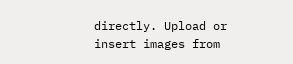directly. Upload or insert images from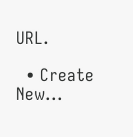URL.

  • Create New...